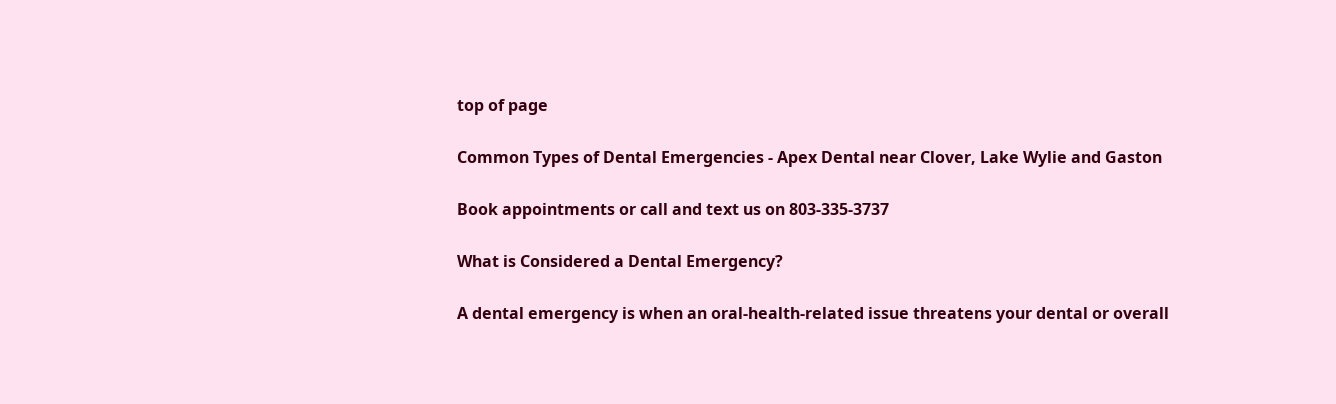top of page

Common Types of Dental Emergencies - Apex Dental near Clover, Lake Wylie and Gaston

Book appointments or call and text us on 803-335-3737

What is Considered a Dental Emergency?

A dental emergency is when an oral-health-related issue threatens your dental or overall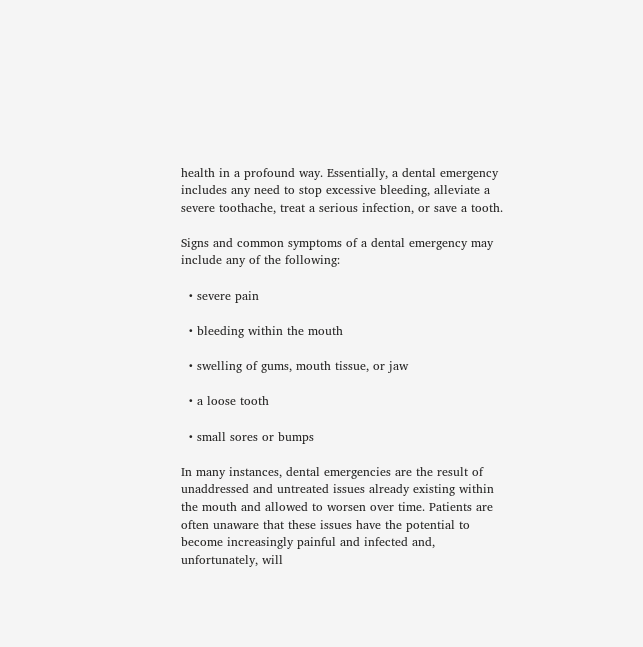health in a profound way. Essentially, a dental emergency includes any need to stop excessive bleeding, alleviate a severe toothache, treat a serious infection, or save a tooth.

Signs and common symptoms of a dental emergency may include any of the following:

  • severe pain

  • bleeding within the mouth

  • swelling of gums, mouth tissue, or jaw

  • a loose tooth

  • small sores or bumps

In many instances, dental emergencies are the result of unaddressed and untreated issues already existing within the mouth and allowed to worsen over time. Patients are often unaware that these issues have the potential to become increasingly painful and infected and, unfortunately, will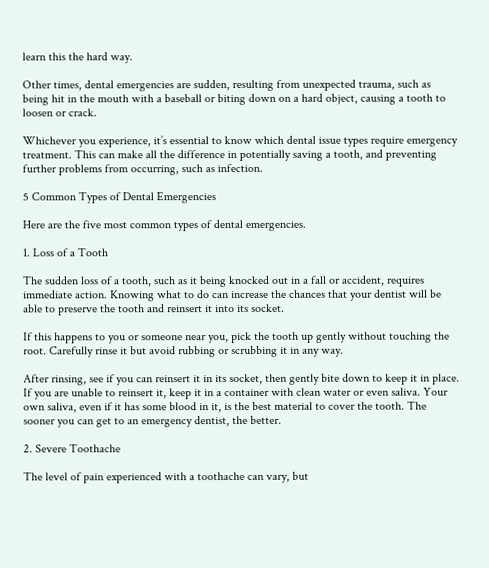learn this the hard way.

Other times, dental emergencies are sudden, resulting from unexpected trauma, such as being hit in the mouth with a baseball or biting down on a hard object, causing a tooth to loosen or crack.

Whichever you experience, it’s essential to know which dental issue types require emergency treatment. This can make all the difference in potentially saving a tooth, and preventing further problems from occurring, such as infection.

5 Common Types of Dental Emergencies

Here are the five most common types of dental emergencies.

1. Loss of a Tooth

The sudden loss of a tooth, such as it being knocked out in a fall or accident, requires immediate action. Knowing what to do can increase the chances that your dentist will be able to preserve the tooth and reinsert it into its socket.

If this happens to you or someone near you, pick the tooth up gently without touching the root. Carefully rinse it but avoid rubbing or scrubbing it in any way.

After rinsing, see if you can reinsert it in its socket, then gently bite down to keep it in place. If you are unable to reinsert it, keep it in a container with clean water or even saliva. Your own saliva, even if it has some blood in it, is the best material to cover the tooth. The sooner you can get to an emergency dentist, the better.

2. Severe Toothache

The level of pain experienced with a toothache can vary, but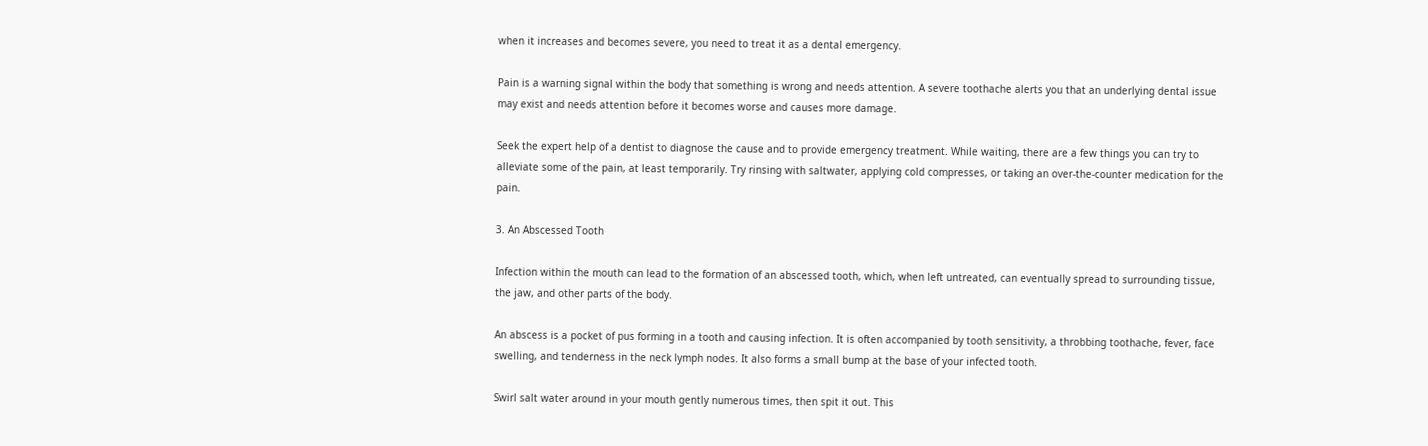when it increases and becomes severe, you need to treat it as a dental emergency.

Pain is a warning signal within the body that something is wrong and needs attention. A severe toothache alerts you that an underlying dental issue may exist and needs attention before it becomes worse and causes more damage.

Seek the expert help of a dentist to diagnose the cause and to provide emergency treatment. While waiting, there are a few things you can try to alleviate some of the pain, at least temporarily. Try rinsing with saltwater, applying cold compresses, or taking an over-the-counter medication for the pain.

3. An Abscessed Tooth

Infection within the mouth can lead to the formation of an abscessed tooth, which, when left untreated, can eventually spread to surrounding tissue, the jaw, and other parts of the body.

An abscess is a pocket of pus forming in a tooth and causing infection. It is often accompanied by tooth sensitivity, a throbbing toothache, fever, face swelling, and tenderness in the neck lymph nodes. It also forms a small bump at the base of your infected tooth.

Swirl salt water around in your mouth gently numerous times, then spit it out. This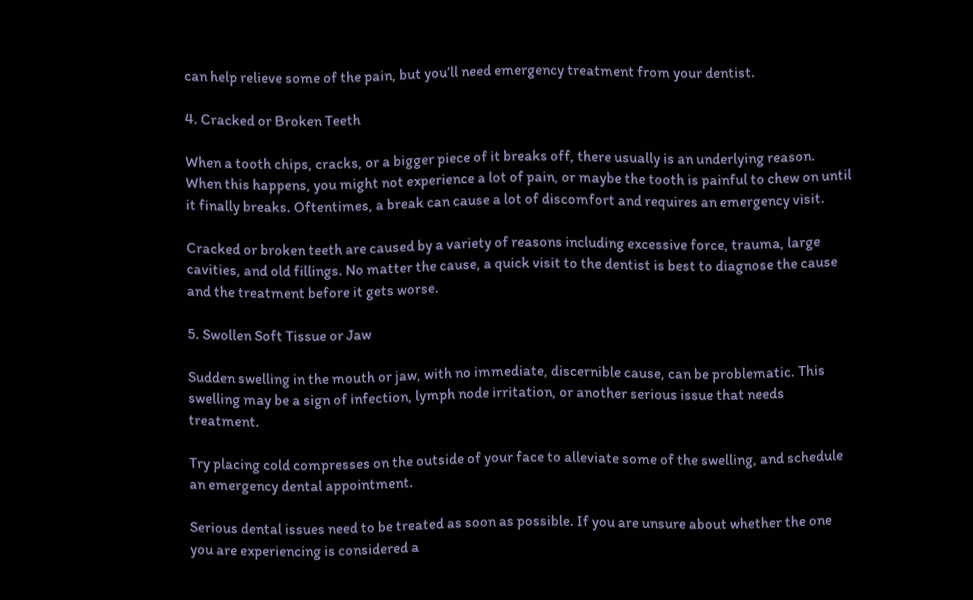can help relieve some of the pain, but you’ll need emergency treatment from your dentist.

4. Cracked or Broken Teeth

When a tooth chips, cracks, or a bigger piece of it breaks off, there usually is an underlying reason. When this happens, you might not experience a lot of pain, or maybe the tooth is painful to chew on until it finally breaks. Oftentimes, a break can cause a lot of discomfort and requires an emergency visit.

Cracked or broken teeth are caused by a variety of reasons including excessive force, trauma, large cavities, and old fillings. No matter the cause, a quick visit to the dentist is best to diagnose the cause and the treatment before it gets worse.

5. Swollen Soft Tissue or Jaw

Sudden swelling in the mouth or jaw, with no immediate, discernible cause, can be problematic. This swelling may be a sign of infection, lymph node irritation, or another serious issue that needs treatment.

Try placing cold compresses on the outside of your face to alleviate some of the swelling, and schedule an emergency dental appointment.

Serious dental issues need to be treated as soon as possible. If you are unsure about whether the one you are experiencing is considered a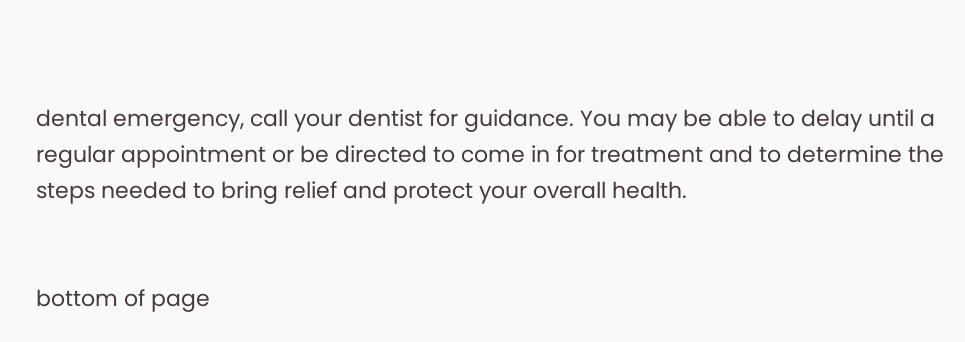dental emergency, call your dentist for guidance. You may be able to delay until a regular appointment or be directed to come in for treatment and to determine the steps needed to bring relief and protect your overall health.


bottom of page